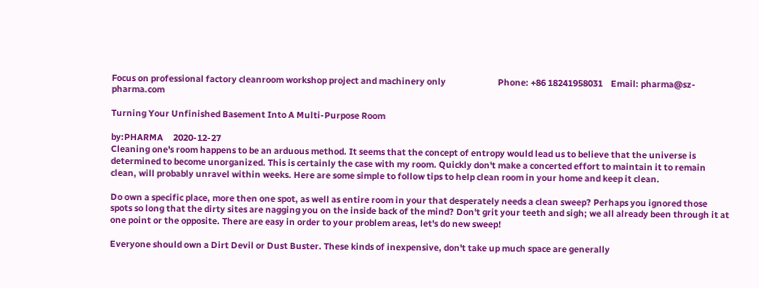Focus on professional factory cleanroom workshop project and machinery only                          Phone: +86 18241958031    Email: pharma@sz-pharma.com

Turning Your Unfinished Basement Into A Multi-Purpose Room

by:PHARMA     2020-12-27
Cleaning one's room happens to be an arduous method. It seems that the concept of entropy would lead us to believe that the universe is determined to become unorganized. This is certainly the case with my room. Quickly don't make a concerted effort to maintain it to remain clean, will probably unravel within weeks. Here are some simple to follow tips to help clean room in your home and keep it clean.

Do own a specific place, more then one spot, as well as entire room in your that desperately needs a clean sweep? Perhaps you ignored those spots so long that the dirty sites are nagging you on the inside back of the mind? Don't grit your teeth and sigh; we all already been through it at one point or the opposite. There are easy in order to your problem areas, let's do new sweep!

Everyone should own a Dirt Devil or Dust Buster. These kinds of inexpensive, don't take up much space are generally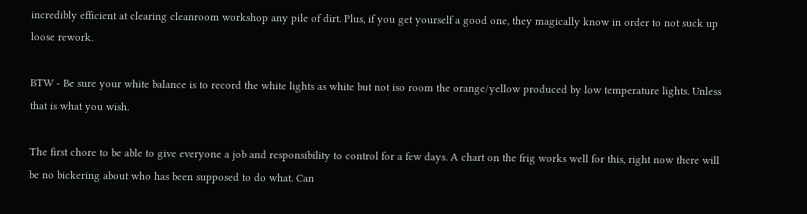incredibly efficient at clearing cleanroom workshop any pile of dirt. Plus, if you get yourself a good one, they magically know in order to not suck up loose rework.

BTW - Be sure your white balance is to record the white lights as white but not iso room the orange/yellow produced by low temperature lights. Unless that is what you wish.

The first chore to be able to give everyone a job and responsibility to control for a few days. A chart on the frig works well for this, right now there will be no bickering about who has been supposed to do what. Can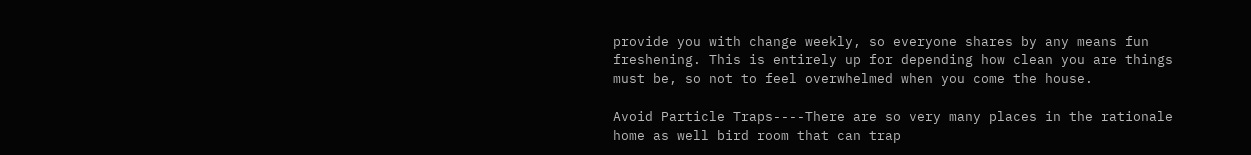provide you with change weekly, so everyone shares by any means fun freshening. This is entirely up for depending how clean you are things must be, so not to feel overwhelmed when you come the house.

Avoid Particle Traps----There are so very many places in the rationale home as well bird room that can trap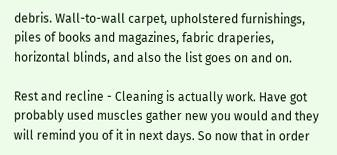debris. Wall-to-wall carpet, upholstered furnishings, piles of books and magazines, fabric draperies, horizontal blinds, and also the list goes on and on.

Rest and recline - Cleaning is actually work. Have got probably used muscles gather new you would and they will remind you of it in next days. So now that in order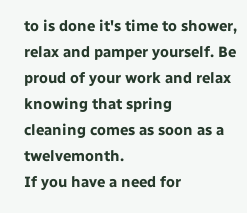to is done it's time to shower, relax and pamper yourself. Be proud of your work and relax knowing that spring cleaning comes as soon as a twelvemonth.
If you have a need for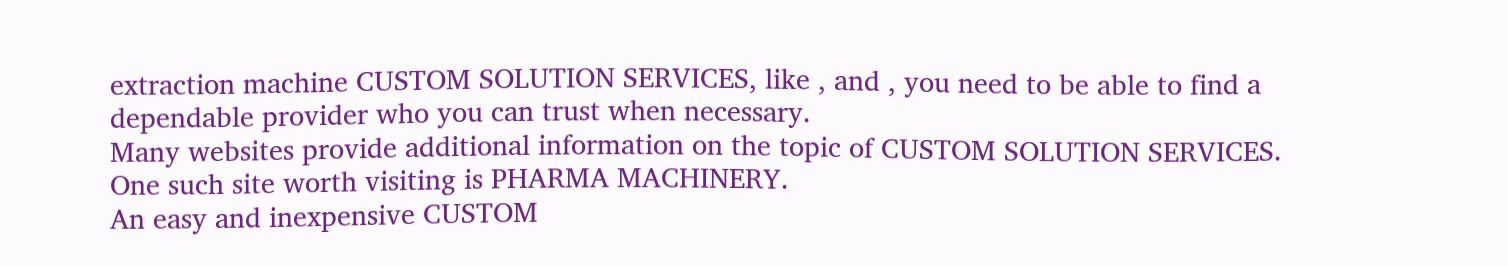extraction machine CUSTOM SOLUTION SERVICES, like , and , you need to be able to find a dependable provider who you can trust when necessary.
Many websites provide additional information on the topic of CUSTOM SOLUTION SERVICES. One such site worth visiting is PHARMA MACHINERY.
An easy and inexpensive CUSTOM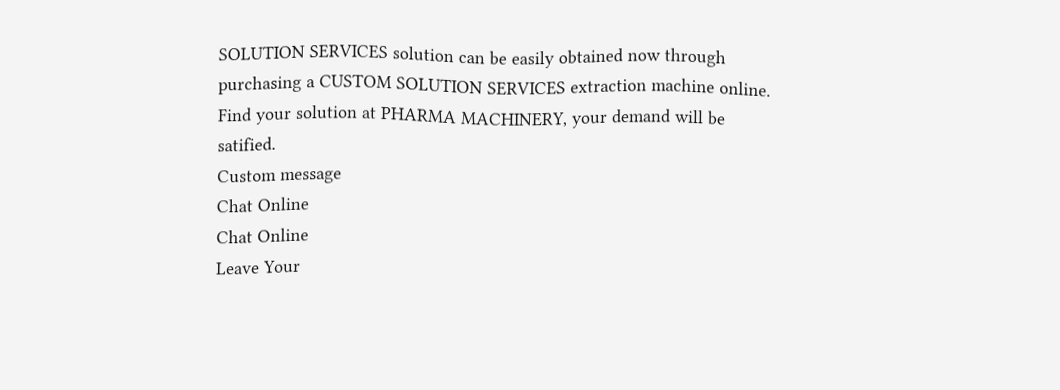SOLUTION SERVICES solution can be easily obtained now through purchasing a CUSTOM SOLUTION SERVICES extraction machine online. Find your solution at PHARMA MACHINERY, your demand will be satified.
Custom message
Chat Online
Chat Online
Leave Your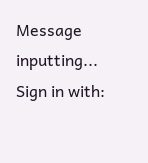Message inputting...
Sign in with: